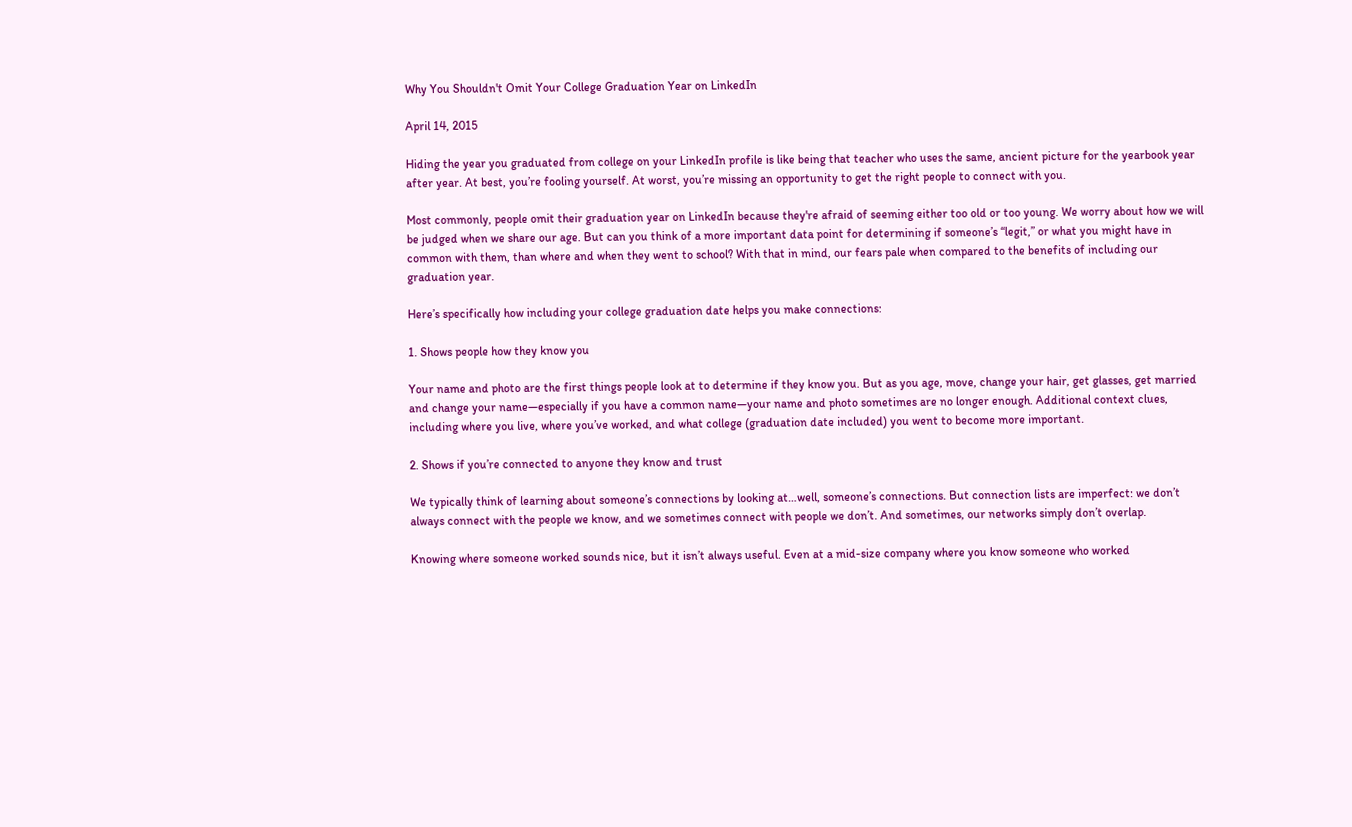Why You Shouldn't Omit Your College Graduation Year on LinkedIn

April 14, 2015

Hiding the year you graduated from college on your LinkedIn profile is like being that teacher who uses the same, ancient picture for the yearbook year after year. At best, you’re fooling yourself. At worst, you’re missing an opportunity to get the right people to connect with you.

Most commonly, people omit their graduation year on LinkedIn because they're afraid of seeming either too old or too young. We worry about how we will be judged when we share our age. But can you think of a more important data point for determining if someone’s “legit,” or what you might have in common with them, than where and when they went to school? With that in mind, our fears pale when compared to the benefits of including our graduation year.

Here’s specifically how including your college graduation date helps you make connections:

1. Shows people how they know you

Your name and photo are the first things people look at to determine if they know you. But as you age, move, change your hair, get glasses, get married and change your name—especially if you have a common name—your name and photo sometimes are no longer enough. Additional context clues, including where you live, where you’ve worked, and what college (graduation date included) you went to become more important.

2. Shows if you’re connected to anyone they know and trust

We typically think of learning about someone’s connections by looking at…well, someone’s connections. But connection lists are imperfect: we don’t always connect with the people we know, and we sometimes connect with people we don’t. And sometimes, our networks simply don’t overlap.

Knowing where someone worked sounds nice, but it isn’t always useful. Even at a mid-size company where you know someone who worked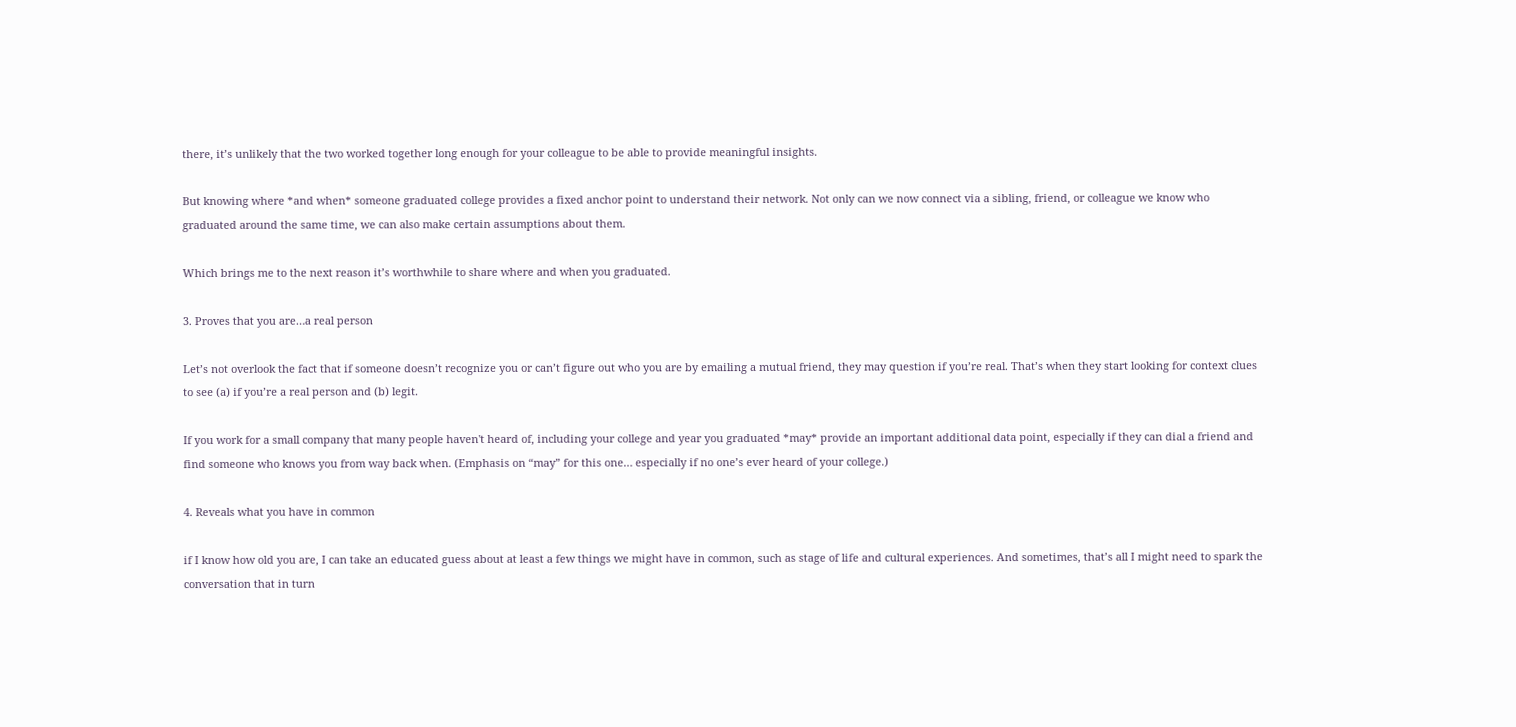there, it’s unlikely that the two worked together long enough for your colleague to be able to provide meaningful insights.

But knowing where *and when* someone graduated college provides a fixed anchor point to understand their network. Not only can we now connect via a sibling, friend, or colleague we know who graduated around the same time, we can also make certain assumptions about them.

Which brings me to the next reason it’s worthwhile to share where and when you graduated.

3. Proves that you are…a real person

Let’s not overlook the fact that if someone doesn’t recognize you or can’t figure out who you are by emailing a mutual friend, they may question if you’re real. That’s when they start looking for context clues to see (a) if you’re a real person and (b) legit.

If you work for a small company that many people haven't heard of, including your college and year you graduated *may* provide an important additional data point, especially if they can dial a friend and find someone who knows you from way back when. (Emphasis on “may” for this one… especially if no one’s ever heard of your college.)

4. Reveals what you have in common

if I know how old you are, I can take an educated guess about at least a few things we might have in common, such as stage of life and cultural experiences. And sometimes, that’s all I might need to spark the conversation that in turn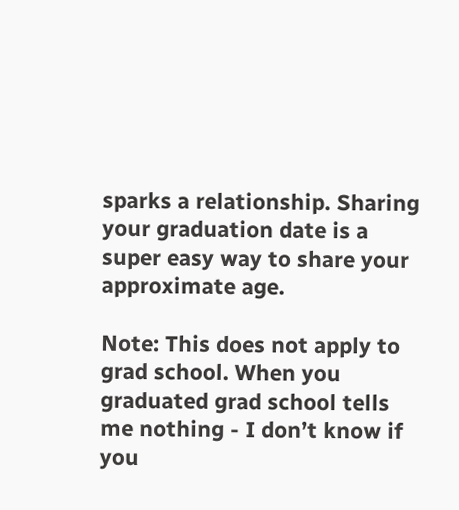sparks a relationship. Sharing your graduation date is a super easy way to share your approximate age.

Note: This does not apply to grad school. When you graduated grad school tells me nothing - I don’t know if you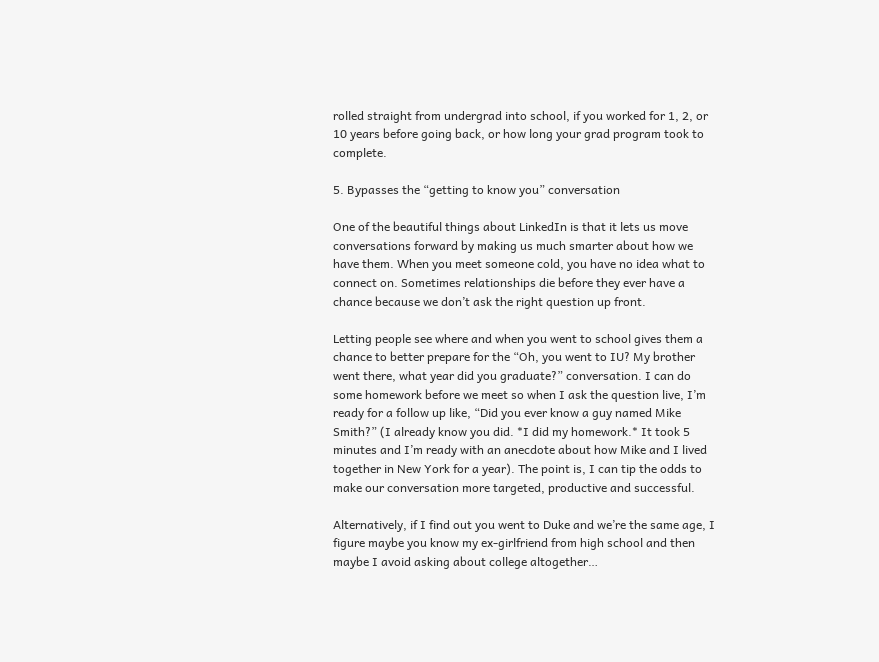rolled straight from undergrad into school, if you worked for 1, 2, or 10 years before going back, or how long your grad program took to complete.

5. Bypasses the “getting to know you” conversation

One of the beautiful things about LinkedIn is that it lets us move conversations forward by making us much smarter about how we have them. When you meet someone cold, you have no idea what to connect on. Sometimes relationships die before they ever have a chance because we don’t ask the right question up front.

Letting people see where and when you went to school gives them a chance to better prepare for the “Oh, you went to IU? My brother went there, what year did you graduate?” conversation. I can do some homework before we meet so when I ask the question live, I’m ready for a follow up like, “Did you ever know a guy named Mike Smith?” (I already know you did. *I did my homework.* It took 5 minutes and I’m ready with an anecdote about how Mike and I lived together in New York for a year). The point is, I can tip the odds to make our conversation more targeted, productive and successful.

Alternatively, if I find out you went to Duke and we’re the same age, I figure maybe you know my ex-girlfriend from high school and then maybe I avoid asking about college altogether…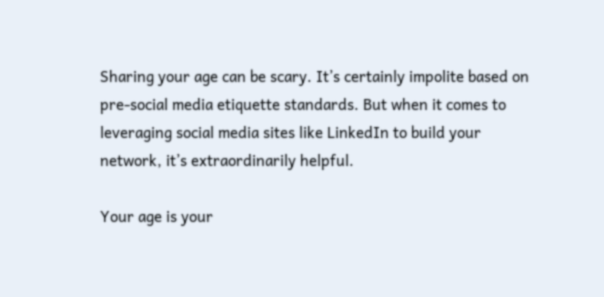Sharing your age can be scary. It’s certainly impolite based on pre-social media etiquette standards. But when it comes to leveraging social media sites like LinkedIn to build your network, it’s extraordinarily helpful.

Your age is your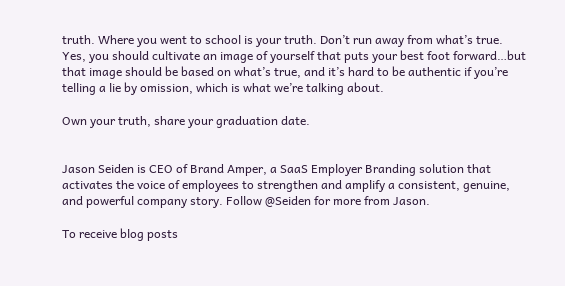truth. Where you went to school is your truth. Don’t run away from what’s true. Yes, you should cultivate an image of yourself that puts your best foot forward…but that image should be based on what’s true, and it’s hard to be authentic if you’re telling a lie by omission, which is what we’re talking about.

Own your truth, share your graduation date.


Jason Seiden is CEO of Brand Amper, a SaaS Employer Branding solution that activates the voice of employees to strengthen and amplify a consistent, genuine, and powerful company story. Follow @Seiden for more from Jason.

To receive blog posts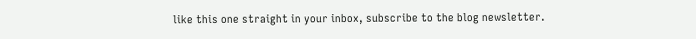like this one straight in your inbox, subscribe to the blog newsletter.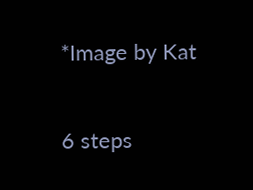*Image by Kat

6 steps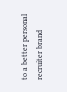to a better personal recruiter brand